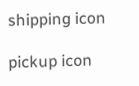shipping icon

pickup icon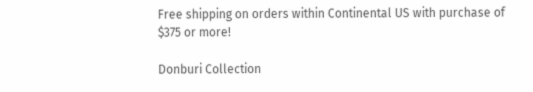Free shipping on orders within Continental US with purchase of $375 or more!

Donburi Collection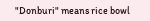"Donburi" means rice bowl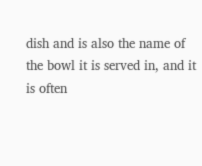dish and is also the name of the bowl it is served in, and it is often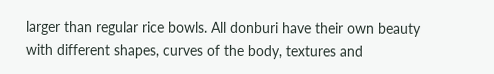larger than regular rice bowls. All donburi have their own beauty with different shapes, curves of the body, textures and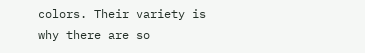colors. Their variety is why there are so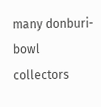many donburi-bowl collectors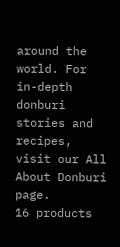around the world. For in-depth donburi stories and recipes, visit our All About Donburi page.
16 products